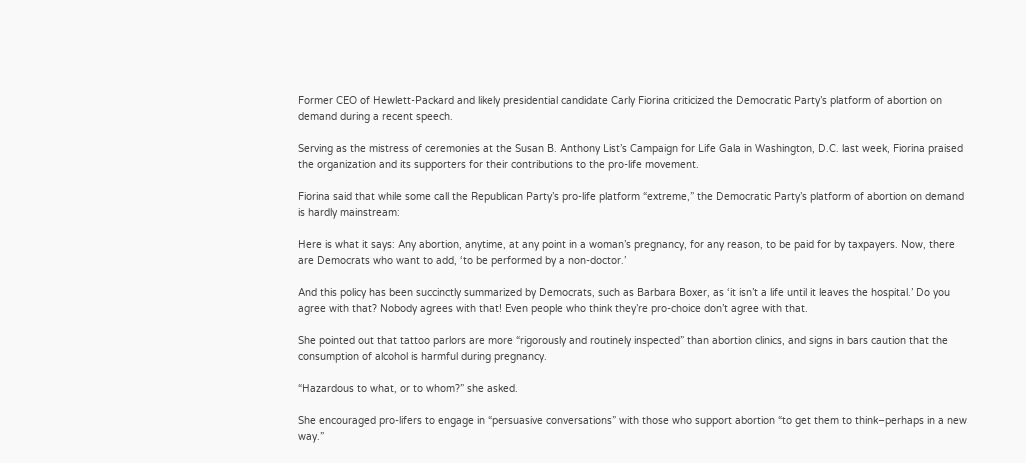Former CEO of Hewlett-Packard and likely presidential candidate Carly Fiorina criticized the Democratic Party’s platform of abortion on demand during a recent speech.

Serving as the mistress of ceremonies at the Susan B. Anthony List’s Campaign for Life Gala in Washington, D.C. last week, Fiorina praised the organization and its supporters for their contributions to the pro-life movement.

Fiorina said that while some call the Republican Party’s pro-life platform “extreme,” the Democratic Party’s platform of abortion on demand is hardly mainstream:

Here is what it says: Any abortion, anytime, at any point in a woman’s pregnancy, for any reason, to be paid for by taxpayers. Now, there are Democrats who want to add, ‘to be performed by a non-doctor.’

And this policy has been succinctly summarized by Democrats, such as Barbara Boxer, as ‘it isn’t a life until it leaves the hospital.’ Do you agree with that? Nobody agrees with that! Even people who think they’re pro-choice don’t agree with that.

She pointed out that tattoo parlors are more “rigorously and routinely inspected” than abortion clinics, and signs in bars caution that the consumption of alcohol is harmful during pregnancy.

“Hazardous to what, or to whom?” she asked.

She encouraged pro-lifers to engage in “persuasive conversations” with those who support abortion “to get them to think–perhaps in a new way.”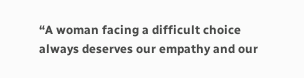“A woman facing a difficult choice always deserves our empathy and our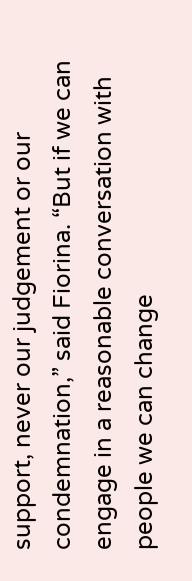support, never our judgement or our condemnation,” said Fiorina. “But if we can engage in a reasonable conversation with people we can change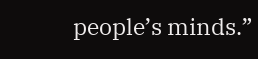people’s minds.”